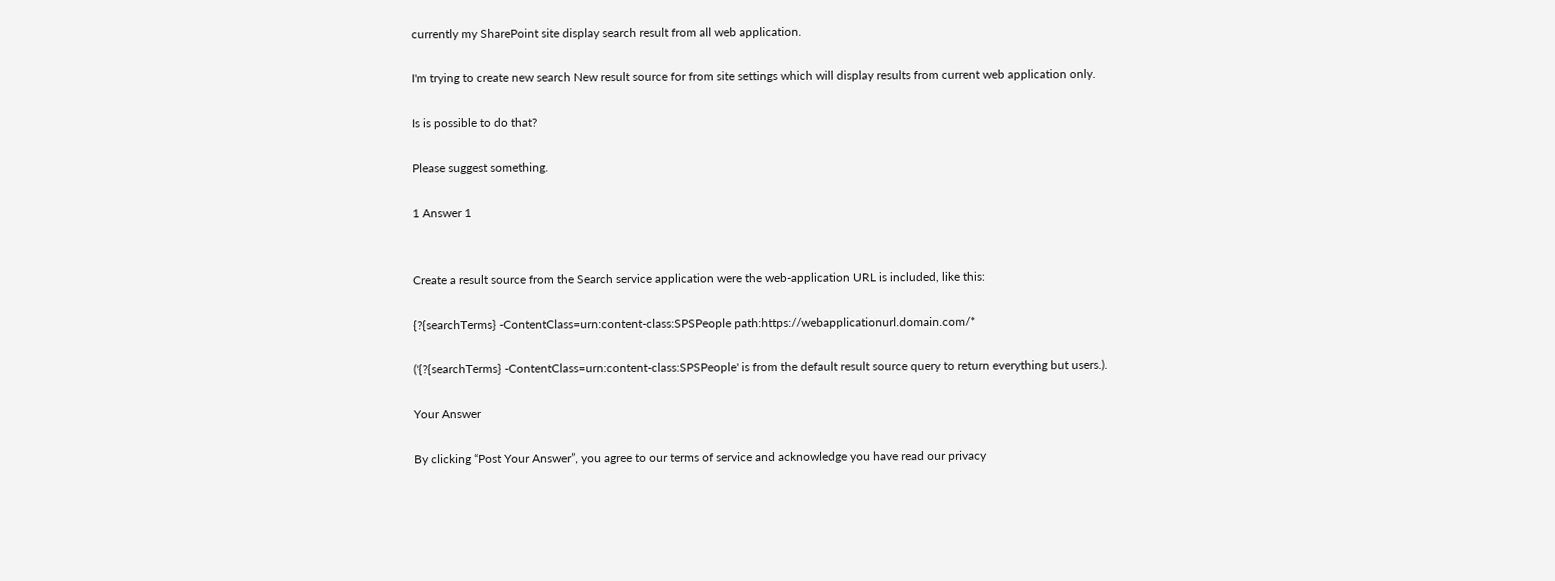currently my SharePoint site display search result from all web application.

I'm trying to create new search New result source for from site settings which will display results from current web application only.

Is is possible to do that?

Please suggest something.

1 Answer 1


Create a result source from the Search service application were the web-application URL is included, like this:

{?{searchTerms} -ContentClass=urn:content-class:SPSPeople path:https://webapplicationurl.domain.com/*

('{?{searchTerms} -ContentClass=urn:content-class:SPSPeople' is from the default result source query to return everything but users.).

Your Answer

By clicking “Post Your Answer”, you agree to our terms of service and acknowledge you have read our privacy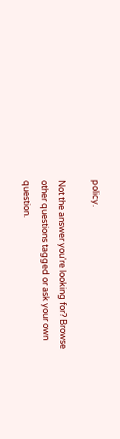policy.

Not the answer you're looking for? Browse other questions tagged or ask your own question.